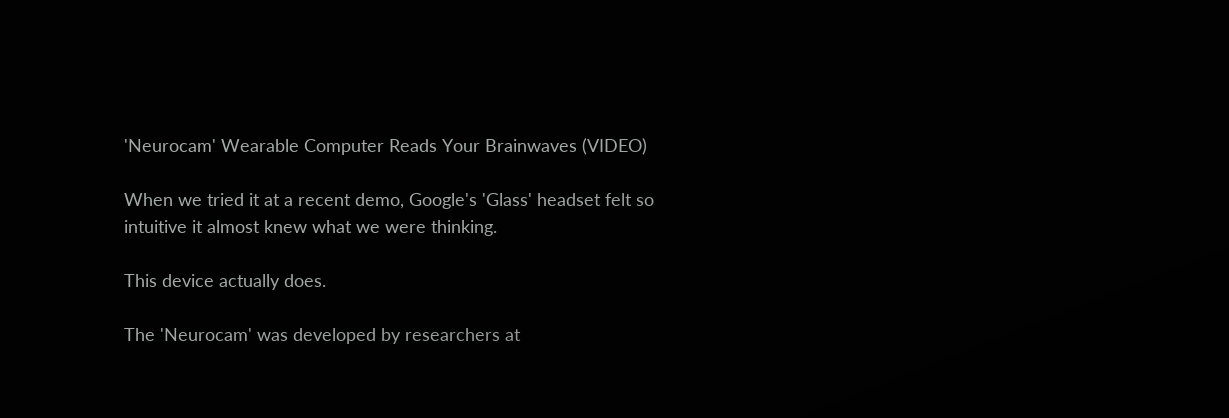'Neurocam' Wearable Computer Reads Your Brainwaves (VIDEO)

When we tried it at a recent demo, Google's 'Glass' headset felt so intuitive it almost knew what we were thinking.

This device actually does.

The 'Neurocam' was developed by researchers at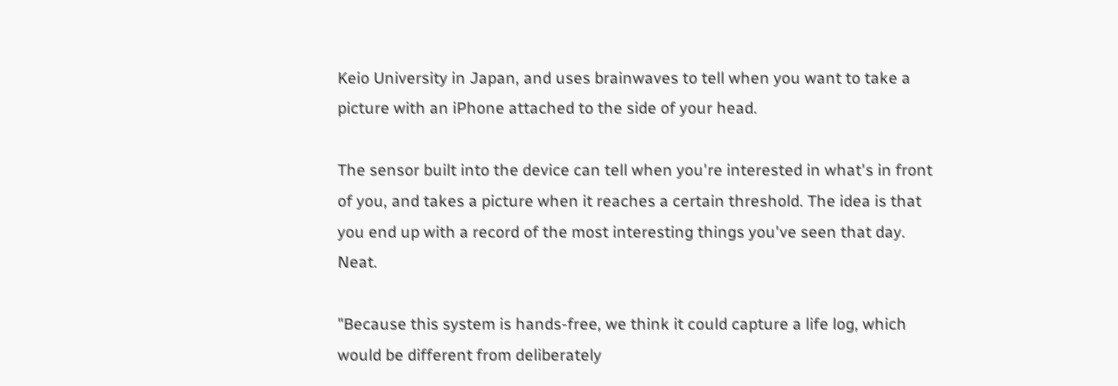Keio University in Japan, and uses brainwaves to tell when you want to take a picture with an iPhone attached to the side of your head.

The sensor built into the device can tell when you're interested in what's in front of you, and takes a picture when it reaches a certain threshold. The idea is that you end up with a record of the most interesting things you've seen that day. Neat.

"Because this system is hands-free, we think it could capture a life log, which would be different from deliberately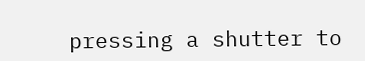pressing a shutter to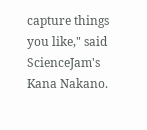capture things you like," said ScienceJam's Kana Nakano.